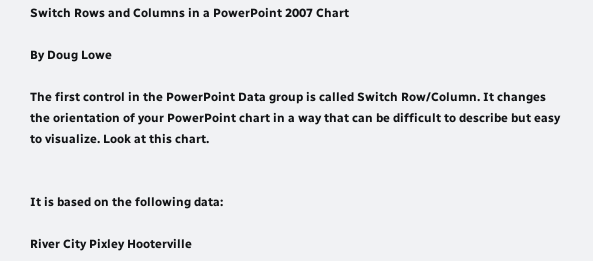Switch Rows and Columns in a PowerPoint 2007 Chart

By Doug Lowe

The first control in the PowerPoint Data group is called Switch Row/Column. It changes the orientation of your PowerPoint chart in a way that can be difficult to describe but easy to visualize. Look at this chart.


It is based on the following data:

River City Pixley Hooterville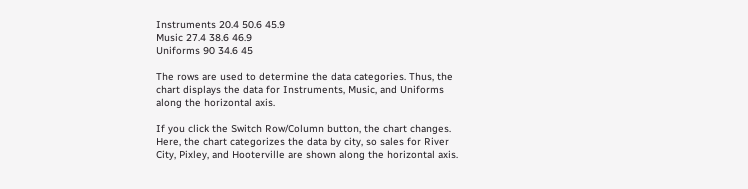Instruments 20.4 50.6 45.9
Music 27.4 38.6 46.9
Uniforms 90 34.6 45

The rows are used to determine the data categories. Thus, the chart displays the data for Instruments, Music, and Uniforms along the horizontal axis.

If you click the Switch Row/Column button, the chart changes. Here, the chart categorizes the data by city, so sales for River City, Pixley, and Hooterville are shown along the horizontal axis.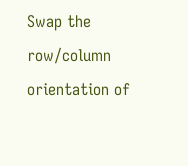Swap the row/column orientation of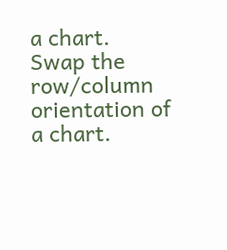a chart.
Swap the row/column orientation of a chart.